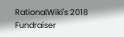RationalWiki's 2018 Fundraiser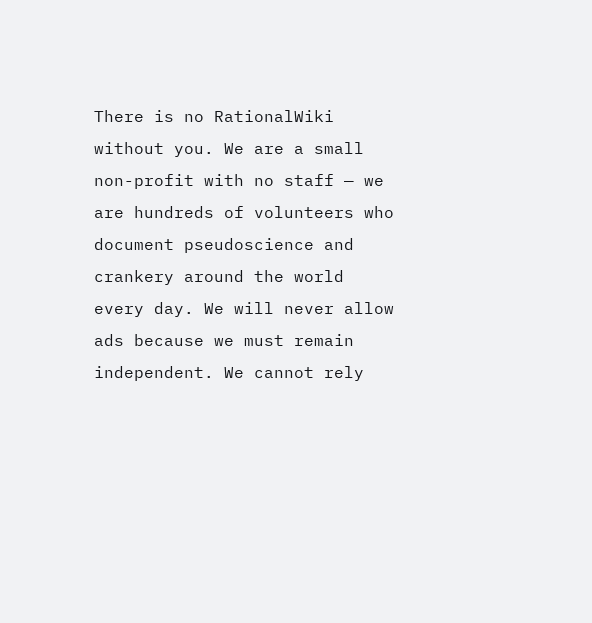There is no RationalWiki without you. We are a small non-profit with no staff — we are hundreds of volunteers who document pseudoscience and crankery around the world every day. We will never allow ads because we must remain independent. We cannot rely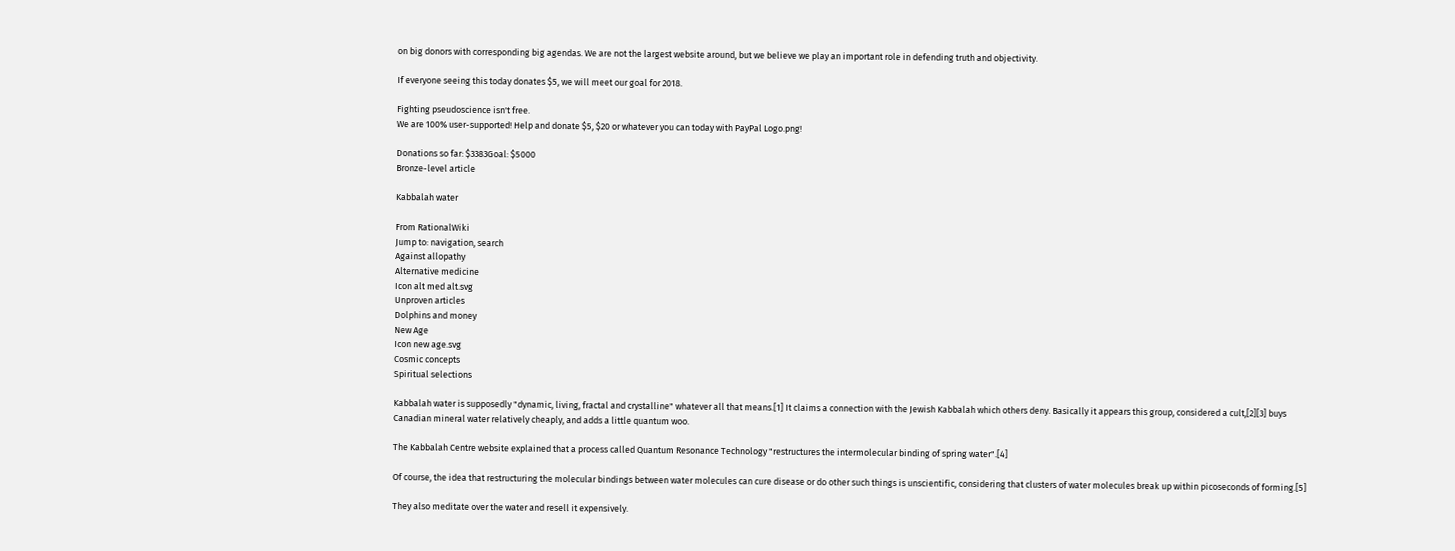on big donors with corresponding big agendas. We are not the largest website around, but we believe we play an important role in defending truth and objectivity.

If everyone seeing this today donates $5, we will meet our goal for 2018.

Fighting pseudoscience isn't free.
We are 100% user-supported! Help and donate $5, $20 or whatever you can today with PayPal Logo.png!

Donations so far: $3383Goal: $5000
Bronze-level article

Kabbalah water

From RationalWiki
Jump to: navigation, search
Against allopathy
Alternative medicine
Icon alt med alt.svg
Unproven articles
Dolphins and money
New Age
Icon new age.svg
Cosmic concepts
Spiritual selections

Kabbalah water is supposedly "dynamic, living, fractal and crystalline" whatever all that means.[1] It claims a connection with the Jewish Kabbalah which others deny. Basically it appears this group, considered a cult,[2][3] buys Canadian mineral water relatively cheaply, and adds a little quantum woo.

The Kabbalah Centre website explained that a process called Quantum Resonance Technology "restructures the intermolecular binding of spring water".[4]

Of course, the idea that restructuring the molecular bindings between water molecules can cure disease or do other such things is unscientific, considering that clusters of water molecules break up within picoseconds of forming.[5]

They also meditate over the water and resell it expensively.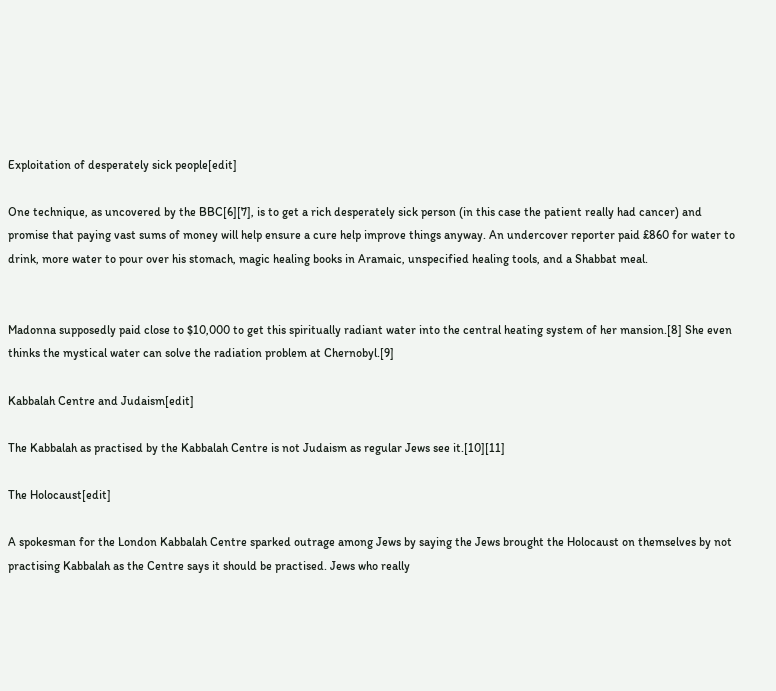Exploitation of desperately sick people[edit]

One technique, as uncovered by the BBC[6][7], is to get a rich desperately sick person (in this case the patient really had cancer) and promise that paying vast sums of money will help ensure a cure help improve things anyway. An undercover reporter paid £860 for water to drink, more water to pour over his stomach, magic healing books in Aramaic, unspecified healing tools, and a Shabbat meal.


Madonna supposedly paid close to $10,000 to get this spiritually radiant water into the central heating system of her mansion.[8] She even thinks the mystical water can solve the radiation problem at Chernobyl.[9]

Kabbalah Centre and Judaism[edit]

The Kabbalah as practised by the Kabbalah Centre is not Judaism as regular Jews see it.[10][11]

The Holocaust[edit]

A spokesman for the London Kabbalah Centre sparked outrage among Jews by saying the Jews brought the Holocaust on themselves by not practising Kabbalah as the Centre says it should be practised. Jews who really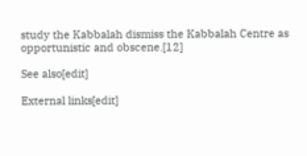study the Kabbalah dismiss the Kabbalah Centre as opportunistic and obscene.[12]

See also[edit]

External links[edit]